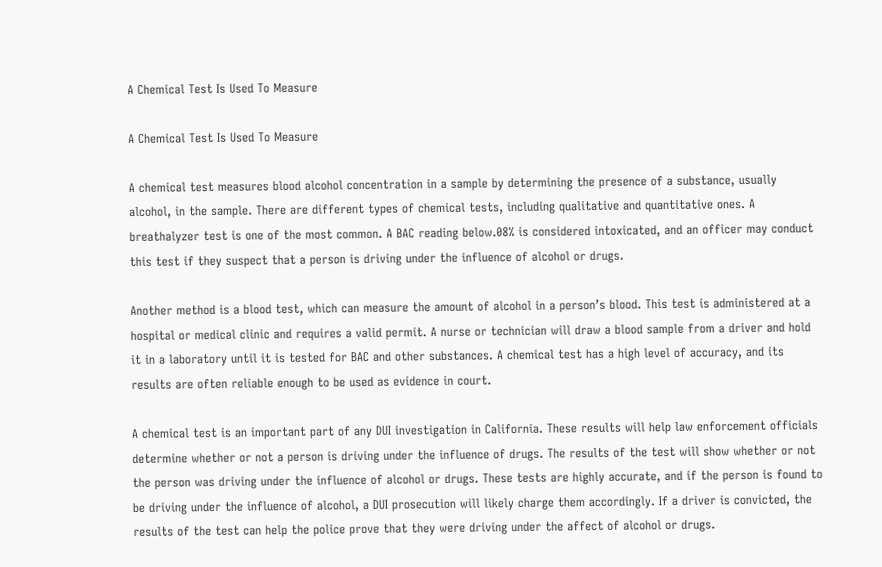A Chemical Test Is Used To Measure

A Chemical Test Is Used To Measure

A chemical test measures blood alcohol concentration in a sample by determining the presence of a substance, usually alcohol, in the sample. There are different types of chemical tests, including qualitative and quantitative ones. A breathalyzer test is one of the most common. A BAC reading below.08% is considered intoxicated, and an officer may conduct this test if they suspect that a person is driving under the influence of alcohol or drugs.

Another method is a blood test, which can measure the amount of alcohol in a person’s blood. This test is administered at a hospital or medical clinic and requires a valid permit. A nurse or technician will draw a blood sample from a driver and hold it in a laboratory until it is tested for BAC and other substances. A chemical test has a high level of accuracy, and its results are often reliable enough to be used as evidence in court.

A chemical test is an important part of any DUI investigation in California. These results will help law enforcement officials determine whether or not a person is driving under the influence of drugs. The results of the test will show whether or not the person was driving under the influence of alcohol or drugs. These tests are highly accurate, and if the person is found to be driving under the influence of alcohol, a DUI prosecution will likely charge them accordingly. If a driver is convicted, the results of the test can help the police prove that they were driving under the affect of alcohol or drugs.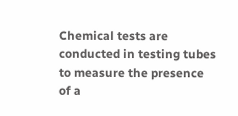Chemical tests are conducted in testing tubes to measure the presence of a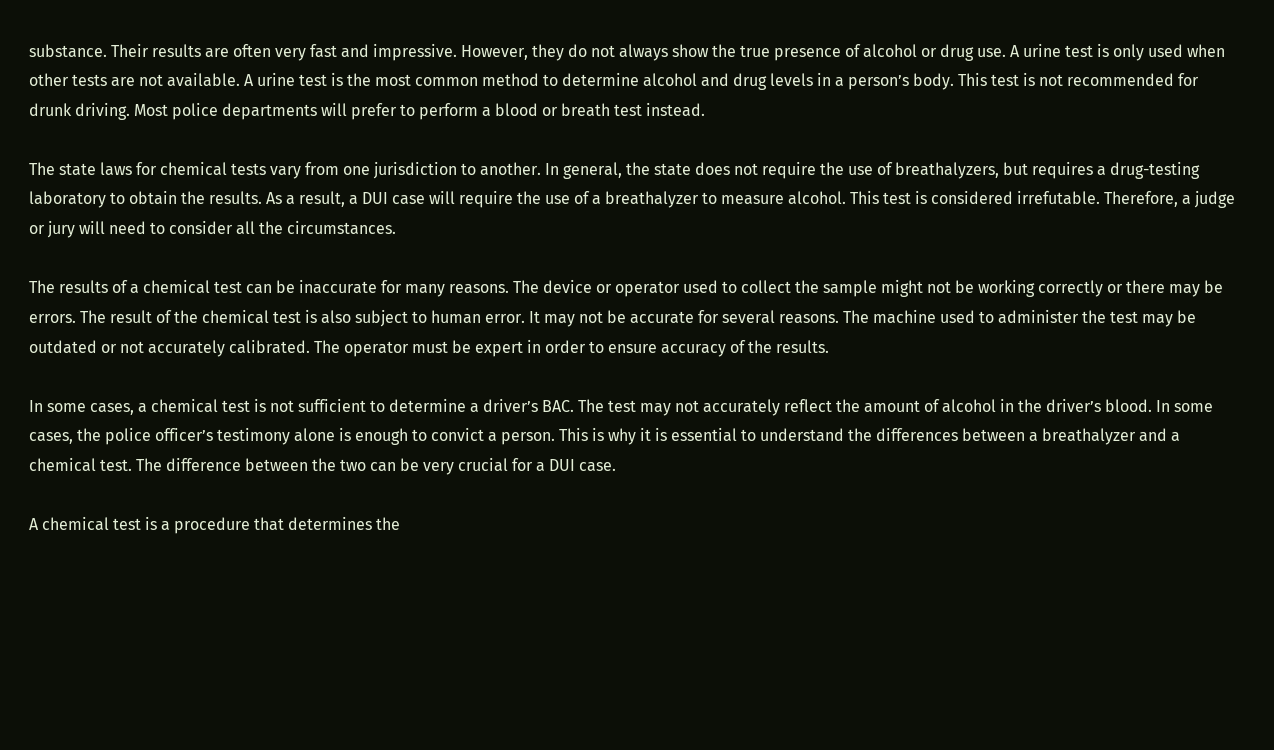substance. Their results are often very fast and impressive. However, they do not always show the true presence of alcohol or drug use. A urine test is only used when other tests are not available. A urine test is the most common method to determine alcohol and drug levels in a person’s body. This test is not recommended for drunk driving. Most police departments will prefer to perform a blood or breath test instead.

The state laws for chemical tests vary from one jurisdiction to another. In general, the state does not require the use of breathalyzers, but requires a drug-testing laboratory to obtain the results. As a result, a DUI case will require the use of a breathalyzer to measure alcohol. This test is considered irrefutable. Therefore, a judge or jury will need to consider all the circumstances.

The results of a chemical test can be inaccurate for many reasons. The device or operator used to collect the sample might not be working correctly or there may be errors. The result of the chemical test is also subject to human error. It may not be accurate for several reasons. The machine used to administer the test may be outdated or not accurately calibrated. The operator must be expert in order to ensure accuracy of the results.

In some cases, a chemical test is not sufficient to determine a driver’s BAC. The test may not accurately reflect the amount of alcohol in the driver’s blood. In some cases, the police officer’s testimony alone is enough to convict a person. This is why it is essential to understand the differences between a breathalyzer and a chemical test. The difference between the two can be very crucial for a DUI case.

A chemical test is a procedure that determines the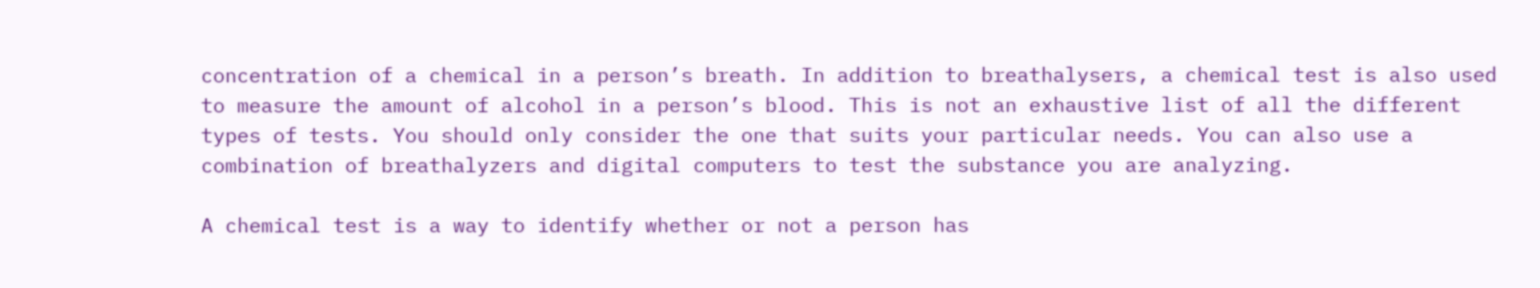concentration of a chemical in a person’s breath. In addition to breathalysers, a chemical test is also used to measure the amount of alcohol in a person’s blood. This is not an exhaustive list of all the different types of tests. You should only consider the one that suits your particular needs. You can also use a combination of breathalyzers and digital computers to test the substance you are analyzing.

A chemical test is a way to identify whether or not a person has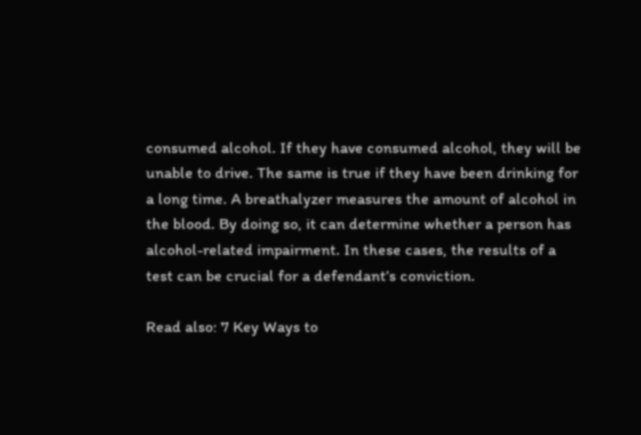consumed alcohol. If they have consumed alcohol, they will be unable to drive. The same is true if they have been drinking for a long time. A breathalyzer measures the amount of alcohol in the blood. By doing so, it can determine whether a person has alcohol-related impairment. In these cases, the results of a test can be crucial for a defendant’s conviction.

Read also: 7 Key Ways to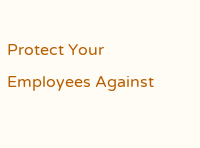Protect Your Employees Against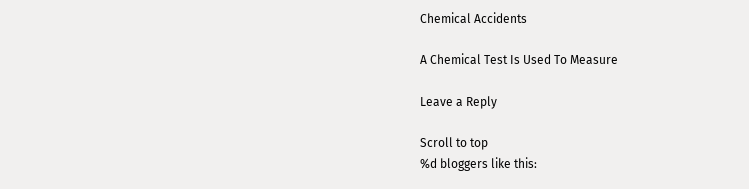Chemical Accidents

A Chemical Test Is Used To Measure

Leave a Reply

Scroll to top
%d bloggers like this: